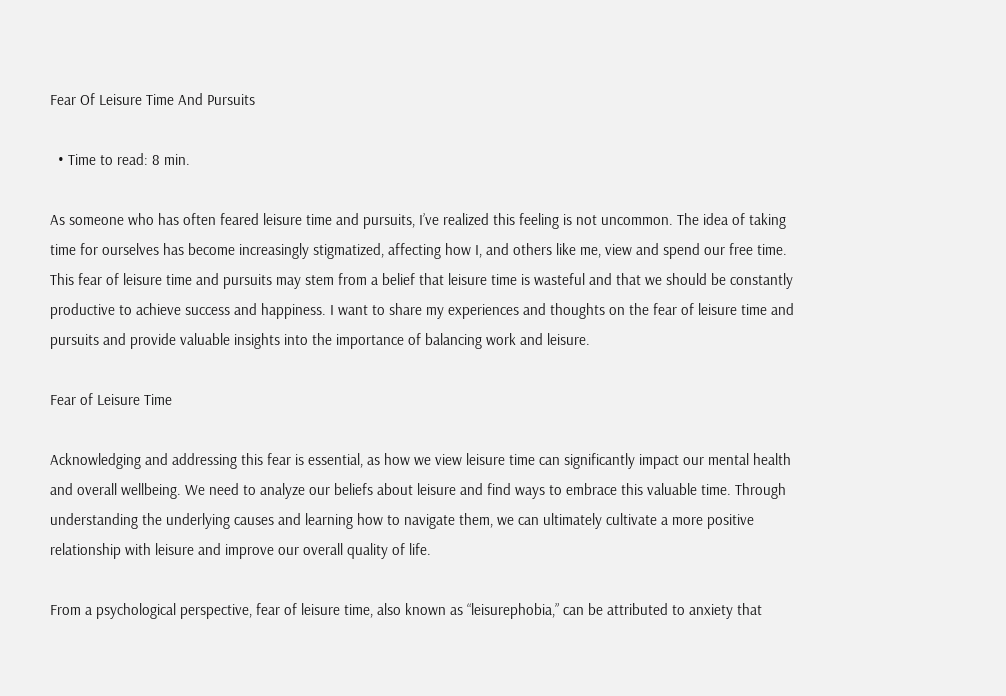Fear Of Leisure Time And Pursuits

  • Time to read: 8 min.

As someone who has often feared leisure time and pursuits, I’ve realized this feeling is not uncommon. The idea of taking time for ourselves has become increasingly stigmatized, affecting how I, and others like me, view and spend our free time. This fear of leisure time and pursuits may stem from a belief that leisure time is wasteful and that we should be constantly productive to achieve success and happiness. I want to share my experiences and thoughts on the fear of leisure time and pursuits and provide valuable insights into the importance of balancing work and leisure.

Fear of Leisure Time

Acknowledging and addressing this fear is essential, as how we view leisure time can significantly impact our mental health and overall wellbeing. We need to analyze our beliefs about leisure and find ways to embrace this valuable time. Through understanding the underlying causes and learning how to navigate them, we can ultimately cultivate a more positive relationship with leisure and improve our overall quality of life.

From a psychological perspective, fear of leisure time, also known as “leisurephobia,” can be attributed to anxiety that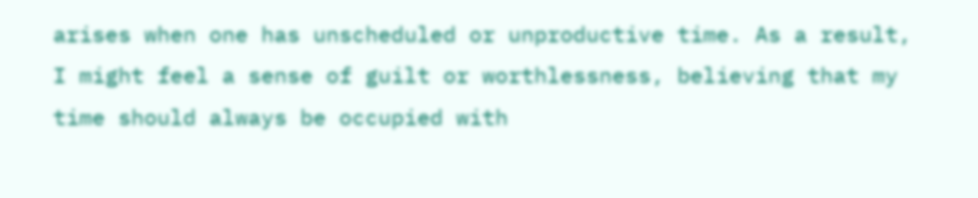arises when one has unscheduled or unproductive time. As a result, I might feel a sense of guilt or worthlessness, believing that my time should always be occupied with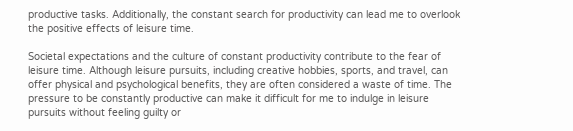productive tasks. Additionally, the constant search for productivity can lead me to overlook the positive effects of leisure time.

Societal expectations and the culture of constant productivity contribute to the fear of leisure time. Although leisure pursuits, including creative hobbies, sports, and travel, can offer physical and psychological benefits, they are often considered a waste of time. The pressure to be constantly productive can make it difficult for me to indulge in leisure pursuits without feeling guilty or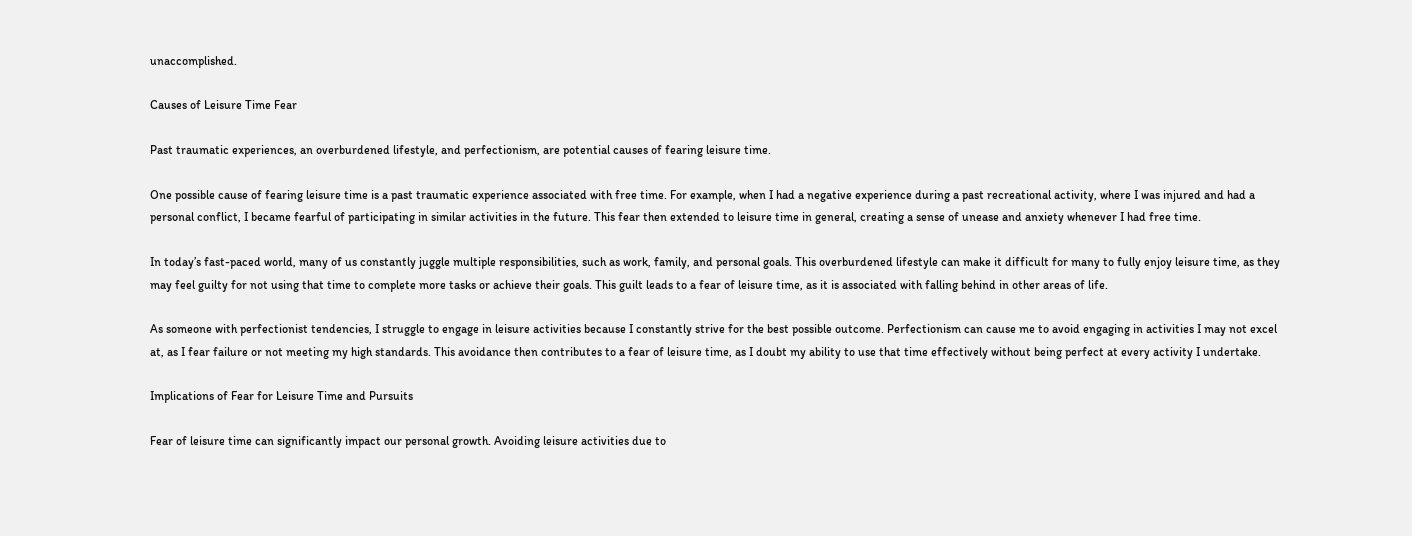unaccomplished.

Causes of Leisure Time Fear

Past traumatic experiences, an overburdened lifestyle, and perfectionism, are potential causes of fearing leisure time.

One possible cause of fearing leisure time is a past traumatic experience associated with free time. For example, when I had a negative experience during a past recreational activity, where I was injured and had a personal conflict, I became fearful of participating in similar activities in the future. This fear then extended to leisure time in general, creating a sense of unease and anxiety whenever I had free time.

In today’s fast-paced world, many of us constantly juggle multiple responsibilities, such as work, family, and personal goals. This overburdened lifestyle can make it difficult for many to fully enjoy leisure time, as they may feel guilty for not using that time to complete more tasks or achieve their goals. This guilt leads to a fear of leisure time, as it is associated with falling behind in other areas of life.

As someone with perfectionist tendencies, I struggle to engage in leisure activities because I constantly strive for the best possible outcome. Perfectionism can cause me to avoid engaging in activities I may not excel at, as I fear failure or not meeting my high standards. This avoidance then contributes to a fear of leisure time, as I doubt my ability to use that time effectively without being perfect at every activity I undertake.

Implications of Fear for Leisure Time and Pursuits

Fear of leisure time can significantly impact our personal growth. Avoiding leisure activities due to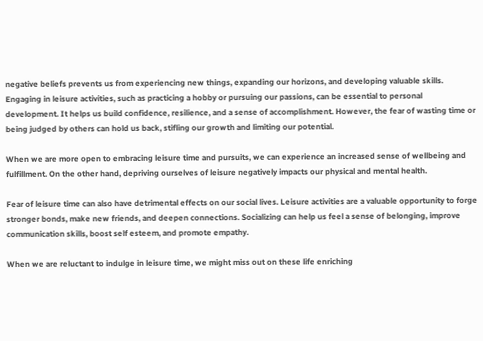negative beliefs prevents us from experiencing new things, expanding our horizons, and developing valuable skills. Engaging in leisure activities, such as practicing a hobby or pursuing our passions, can be essential to personal development. It helps us build confidence, resilience, and a sense of accomplishment. However, the fear of wasting time or being judged by others can hold us back, stifling our growth and limiting our potential.

When we are more open to embracing leisure time and pursuits, we can experience an increased sense of wellbeing and fulfillment. On the other hand, depriving ourselves of leisure negatively impacts our physical and mental health.

Fear of leisure time can also have detrimental effects on our social lives. Leisure activities are a valuable opportunity to forge stronger bonds, make new friends, and deepen connections. Socializing can help us feel a sense of belonging, improve communication skills, boost self esteem, and promote empathy.

When we are reluctant to indulge in leisure time, we might miss out on these life enriching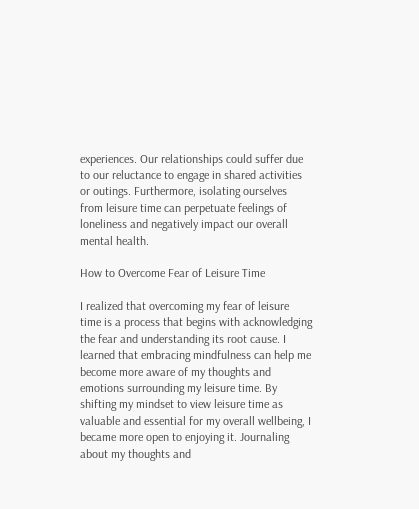experiences. Our relationships could suffer due to our reluctance to engage in shared activities or outings. Furthermore, isolating ourselves from leisure time can perpetuate feelings of loneliness and negatively impact our overall mental health.

How to Overcome Fear of Leisure Time

I realized that overcoming my fear of leisure time is a process that begins with acknowledging the fear and understanding its root cause. I learned that embracing mindfulness can help me become more aware of my thoughts and emotions surrounding my leisure time. By shifting my mindset to view leisure time as valuable and essential for my overall wellbeing, I became more open to enjoying it. Journaling about my thoughts and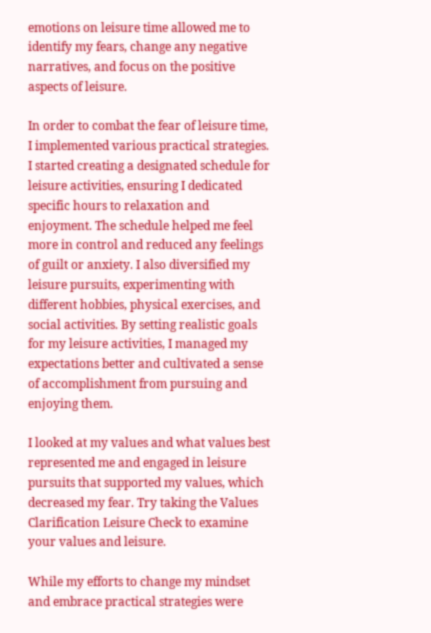emotions on leisure time allowed me to identify my fears, change any negative narratives, and focus on the positive aspects of leisure.

In order to combat the fear of leisure time, I implemented various practical strategies. I started creating a designated schedule for leisure activities, ensuring I dedicated specific hours to relaxation and enjoyment. The schedule helped me feel more in control and reduced any feelings of guilt or anxiety. I also diversified my leisure pursuits, experimenting with different hobbies, physical exercises, and social activities. By setting realistic goals for my leisure activities, I managed my expectations better and cultivated a sense of accomplishment from pursuing and enjoying them.

I looked at my values and what values best represented me and engaged in leisure pursuits that supported my values, which decreased my fear. Try taking the Values Clarification Leisure Check to examine your values and leisure.

While my efforts to change my mindset and embrace practical strategies were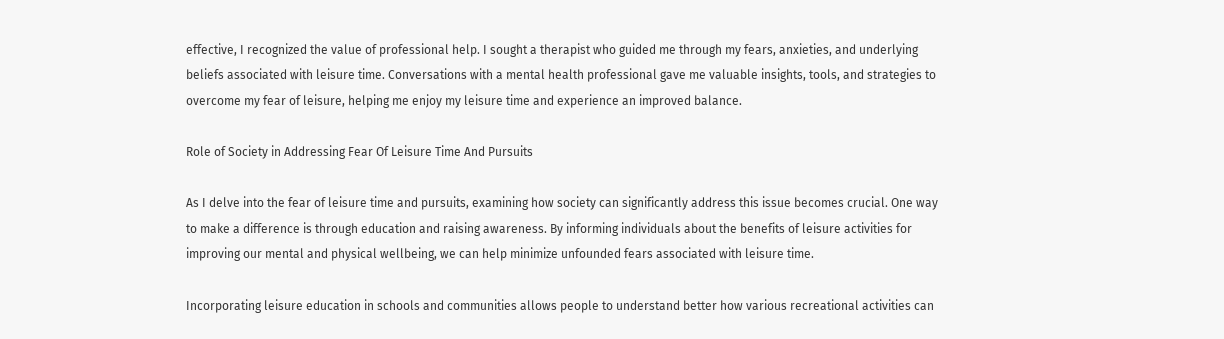effective, I recognized the value of professional help. I sought a therapist who guided me through my fears, anxieties, and underlying beliefs associated with leisure time. Conversations with a mental health professional gave me valuable insights, tools, and strategies to overcome my fear of leisure, helping me enjoy my leisure time and experience an improved balance.

Role of Society in Addressing Fear Of Leisure Time And Pursuits

As I delve into the fear of leisure time and pursuits, examining how society can significantly address this issue becomes crucial. One way to make a difference is through education and raising awareness. By informing individuals about the benefits of leisure activities for improving our mental and physical wellbeing, we can help minimize unfounded fears associated with leisure time.

Incorporating leisure education in schools and communities allows people to understand better how various recreational activities can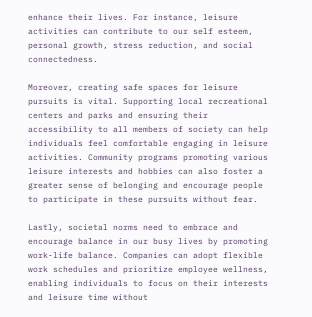enhance their lives. For instance, leisure activities can contribute to our self esteem, personal growth, stress reduction, and social connectedness.

Moreover, creating safe spaces for leisure pursuits is vital. Supporting local recreational centers and parks and ensuring their accessibility to all members of society can help individuals feel comfortable engaging in leisure activities. Community programs promoting various leisure interests and hobbies can also foster a greater sense of belonging and encourage people to participate in these pursuits without fear.

Lastly, societal norms need to embrace and encourage balance in our busy lives by promoting work-life balance. Companies can adopt flexible work schedules and prioritize employee wellness, enabling individuals to focus on their interests and leisure time without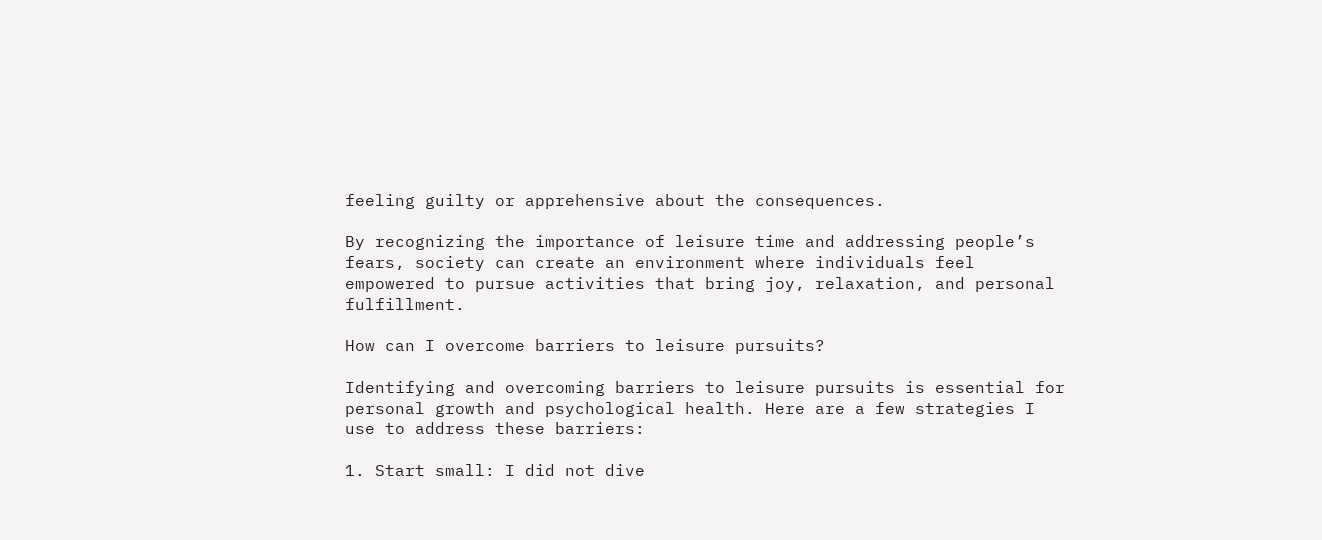feeling guilty or apprehensive about the consequences.

By recognizing the importance of leisure time and addressing people’s fears, society can create an environment where individuals feel empowered to pursue activities that bring joy, relaxation, and personal fulfillment.

How can I overcome barriers to leisure pursuits?

Identifying and overcoming barriers to leisure pursuits is essential for personal growth and psychological health. Here are a few strategies I use to address these barriers:

1. Start small: I did not dive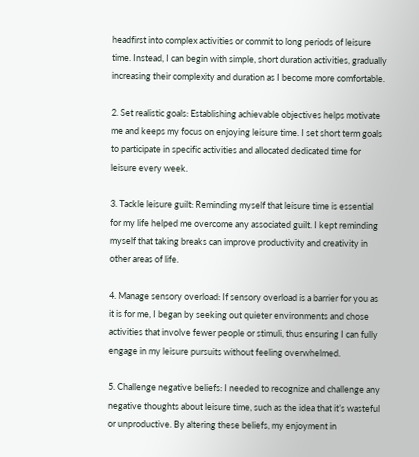headfirst into complex activities or commit to long periods of leisure time. Instead, I can begin with simple, short duration activities, gradually increasing their complexity and duration as I become more comfortable.

2. Set realistic goals: Establishing achievable objectives helps motivate me and keeps my focus on enjoying leisure time. I set short term goals to participate in specific activities and allocated dedicated time for leisure every week.

3. Tackle leisure guilt: Reminding myself that leisure time is essential for my life helped me overcome any associated guilt. I kept reminding myself that taking breaks can improve productivity and creativity in other areas of life.

4. Manage sensory overload: If sensory overload is a barrier for you as it is for me, I began by seeking out quieter environments and chose activities that involve fewer people or stimuli, thus ensuring I can fully engage in my leisure pursuits without feeling overwhelmed.

5. Challenge negative beliefs: I needed to recognize and challenge any negative thoughts about leisure time, such as the idea that it’s wasteful or unproductive. By altering these beliefs, my enjoyment in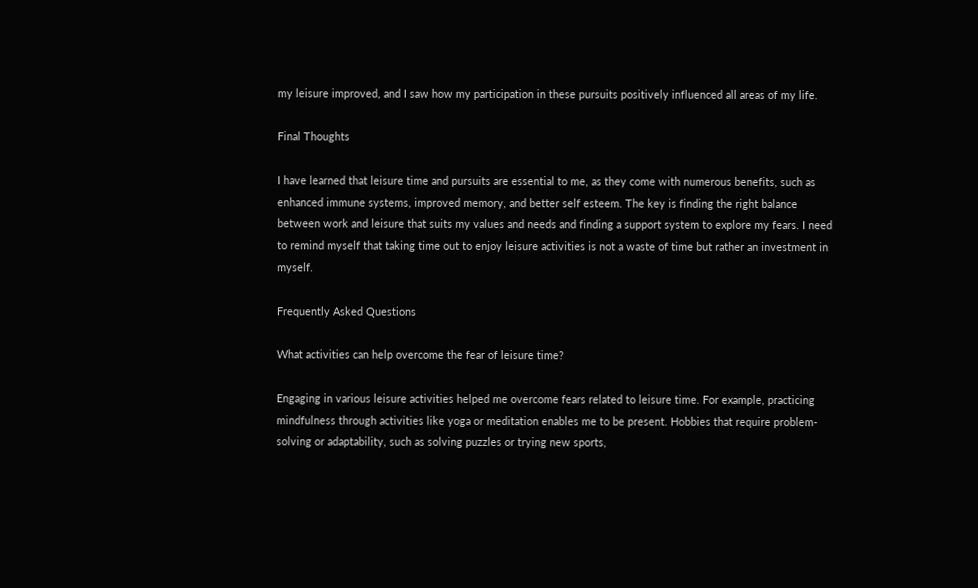my leisure improved, and I saw how my participation in these pursuits positively influenced all areas of my life.

Final Thoughts

I have learned that leisure time and pursuits are essential to me, as they come with numerous benefits, such as enhanced immune systems, improved memory, and better self esteem. The key is finding the right balance between work and leisure that suits my values and needs and finding a support system to explore my fears. I need to remind myself that taking time out to enjoy leisure activities is not a waste of time but rather an investment in myself.

Frequently Asked Questions

What activities can help overcome the fear of leisure time?

Engaging in various leisure activities helped me overcome fears related to leisure time. For example, practicing mindfulness through activities like yoga or meditation enables me to be present. Hobbies that require problem-solving or adaptability, such as solving puzzles or trying new sports,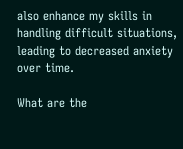also enhance my skills in handling difficult situations, leading to decreased anxiety over time.

What are the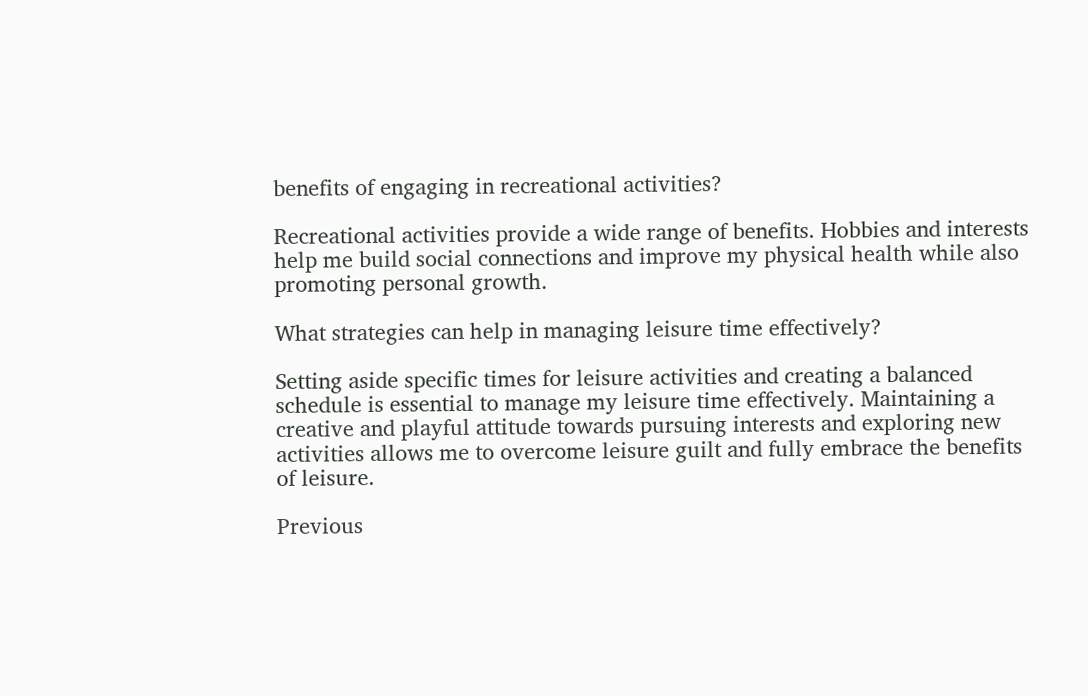benefits of engaging in recreational activities?

Recreational activities provide a wide range of benefits. Hobbies and interests help me build social connections and improve my physical health while also promoting personal growth.

What strategies can help in managing leisure time effectively?

Setting aside specific times for leisure activities and creating a balanced schedule is essential to manage my leisure time effectively. Maintaining a creative and playful attitude towards pursuing interests and exploring new activities allows me to overcome leisure guilt and fully embrace the benefits of leisure.

Previous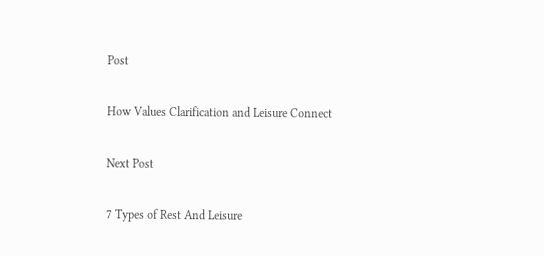Post

How Values Clarification and Leisure Connect

Next Post

7 Types of Rest And Leisure